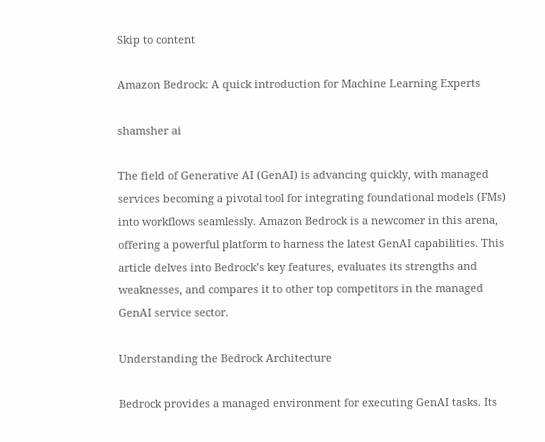Skip to content

Amazon Bedrock: A quick introduction for Machine Learning Experts

shamsher ai

The field of Generative AI (GenAI) is advancing quickly, with managed services becoming a pivotal tool for integrating foundational models (FMs) into workflows seamlessly. Amazon Bedrock is a newcomer in this arena, offering a powerful platform to harness the latest GenAI capabilities. This article delves into Bedrock’s key features, evaluates its strengths and weaknesses, and compares it to other top competitors in the managed GenAI service sector.

Understanding the Bedrock Architecture

Bedrock provides a managed environment for executing GenAI tasks. Its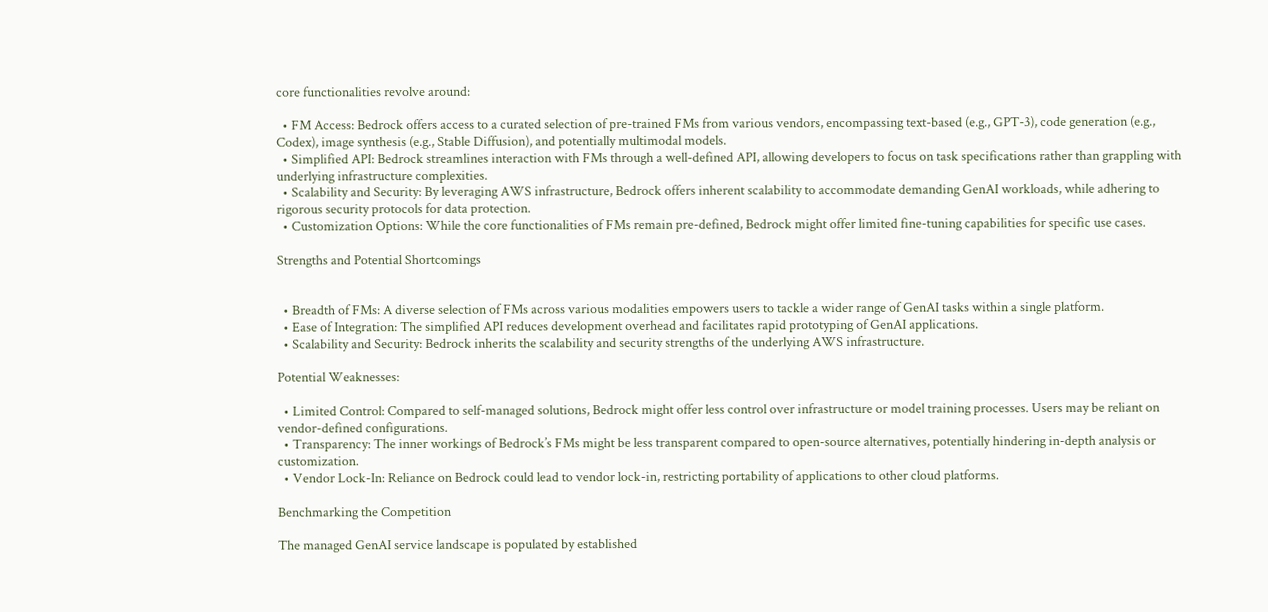core functionalities revolve around:

  • FM Access: Bedrock offers access to a curated selection of pre-trained FMs from various vendors, encompassing text-based (e.g., GPT-3), code generation (e.g., Codex), image synthesis (e.g., Stable Diffusion), and potentially multimodal models.
  • Simplified API: Bedrock streamlines interaction with FMs through a well-defined API, allowing developers to focus on task specifications rather than grappling with underlying infrastructure complexities.
  • Scalability and Security: By leveraging AWS infrastructure, Bedrock offers inherent scalability to accommodate demanding GenAI workloads, while adhering to rigorous security protocols for data protection.
  • Customization Options: While the core functionalities of FMs remain pre-defined, Bedrock might offer limited fine-tuning capabilities for specific use cases.

Strengths and Potential Shortcomings


  • Breadth of FMs: A diverse selection of FMs across various modalities empowers users to tackle a wider range of GenAI tasks within a single platform.
  • Ease of Integration: The simplified API reduces development overhead and facilitates rapid prototyping of GenAI applications.
  • Scalability and Security: Bedrock inherits the scalability and security strengths of the underlying AWS infrastructure.

Potential Weaknesses:

  • Limited Control: Compared to self-managed solutions, Bedrock might offer less control over infrastructure or model training processes. Users may be reliant on vendor-defined configurations.
  • Transparency: The inner workings of Bedrock’s FMs might be less transparent compared to open-source alternatives, potentially hindering in-depth analysis or customization.
  • Vendor Lock-In: Reliance on Bedrock could lead to vendor lock-in, restricting portability of applications to other cloud platforms.

Benchmarking the Competition

The managed GenAI service landscape is populated by established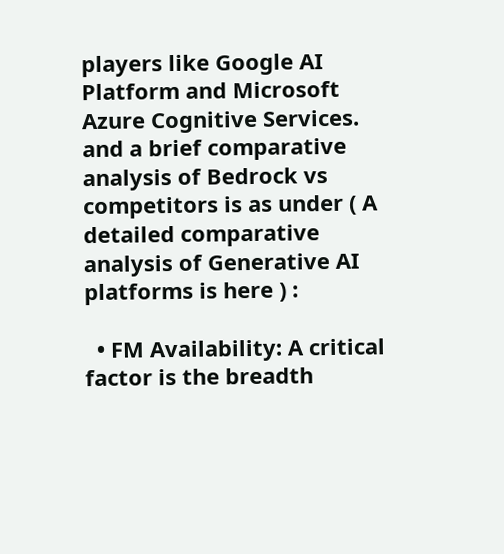players like Google AI Platform and Microsoft Azure Cognitive Services. and a brief comparative analysis of Bedrock vs competitors is as under ( A detailed comparative analysis of Generative AI platforms is here ) :

  • FM Availability: A critical factor is the breadth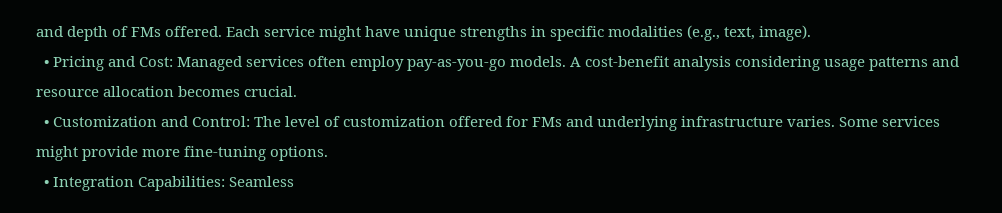and depth of FMs offered. Each service might have unique strengths in specific modalities (e.g., text, image).
  • Pricing and Cost: Managed services often employ pay-as-you-go models. A cost-benefit analysis considering usage patterns and resource allocation becomes crucial.
  • Customization and Control: The level of customization offered for FMs and underlying infrastructure varies. Some services might provide more fine-tuning options.
  • Integration Capabilities: Seamless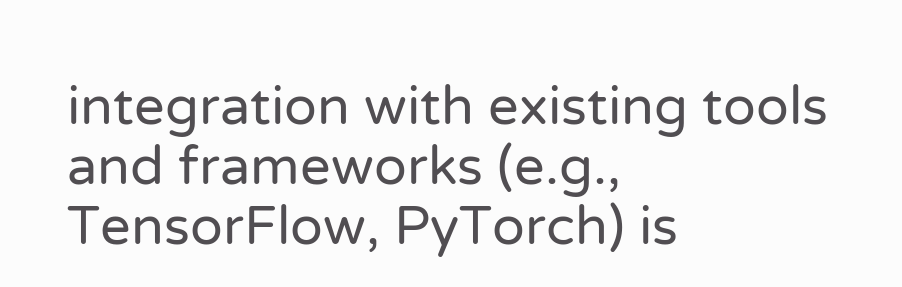integration with existing tools and frameworks (e.g., TensorFlow, PyTorch) is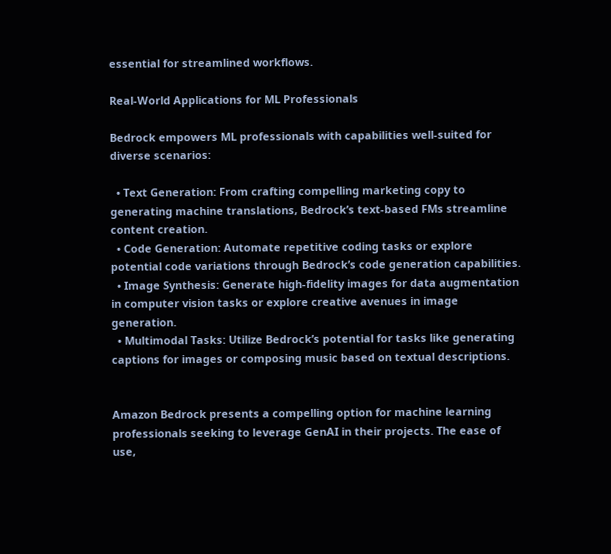essential for streamlined workflows.

Real-World Applications for ML Professionals

Bedrock empowers ML professionals with capabilities well-suited for diverse scenarios:

  • Text Generation: From crafting compelling marketing copy to generating machine translations, Bedrock’s text-based FMs streamline content creation.
  • Code Generation: Automate repetitive coding tasks or explore potential code variations through Bedrock’s code generation capabilities.
  • Image Synthesis: Generate high-fidelity images for data augmentation in computer vision tasks or explore creative avenues in image generation.
  • Multimodal Tasks: Utilize Bedrock’s potential for tasks like generating captions for images or composing music based on textual descriptions.


Amazon Bedrock presents a compelling option for machine learning professionals seeking to leverage GenAI in their projects. The ease of use,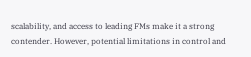scalability, and access to leading FMs make it a strong contender. However, potential limitations in control and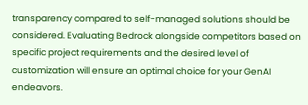transparency compared to self-managed solutions should be considered. Evaluating Bedrock alongside competitors based on specific project requirements and the desired level of customization will ensure an optimal choice for your GenAI endeavors.